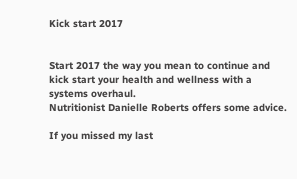Kick start 2017


Start 2017 the way you mean to continue and kick start your health and wellness with a systems overhaul.
Nutritionist Danielle Roberts offers some advice.

If you missed my last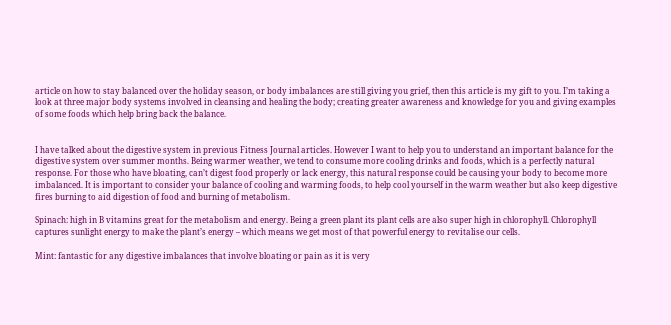article on how to stay balanced over the holiday season, or body imbalances are still giving you grief, then this article is my gift to you. I’m taking a look at three major body systems involved in cleansing and healing the body; creating greater awareness and knowledge for you and giving examples of some foods which help bring back the balance.


I have talked about the digestive system in previous Fitness Journal articles. However I want to help you to understand an important balance for the digestive system over summer months. Being warmer weather, we tend to consume more cooling drinks and foods, which is a perfectly natural response. For those who have bloating, can’t digest food properly or lack energy, this natural response could be causing your body to become more imbalanced. It is important to consider your balance of cooling and warming foods, to help cool yourself in the warm weather but also keep digestive fires burning to aid digestion of food and burning of metabolism.

Spinach: high in B vitamins great for the metabolism and energy. Being a green plant its plant cells are also super high in chlorophyll. Chlorophyll captures sunlight energy to make the plant’s energy – which means we get most of that powerful energy to revitalise our cells.

Mint: fantastic for any digestive imbalances that involve bloating or pain as it is very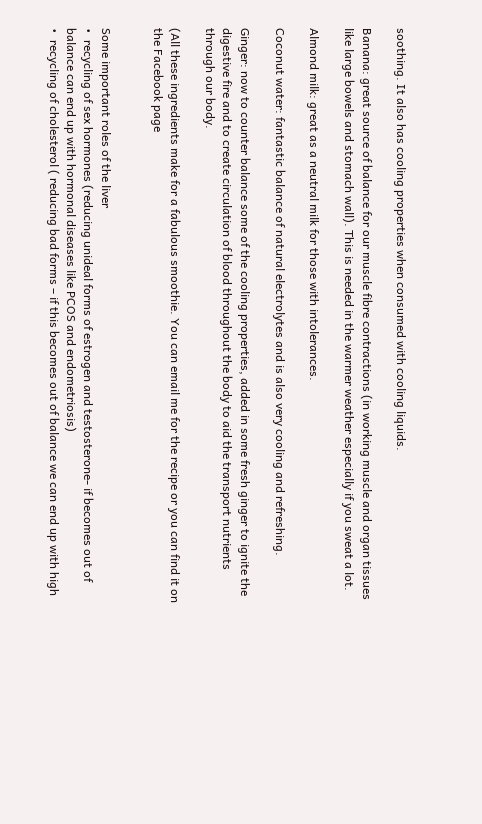soothing. It also has cooling properties when consumed with cooling liquids.

Banana: great source of balance for our muscle fibre contractions (in working muscle and organ tissues like large bowels and stomach wall). This is needed in the warmer weather especially if you sweat a lot.

Almond milk: great as a neutral milk for those with intolerances.

Coconut water: fantastic balance of natural electrolytes and is also very cooling and refreshing.

Ginger: now to counter balance some of the cooling properties, added in some fresh ginger to ignite the digestive fire and to create circulation of blood throughout the body to aid the transport nutrients through our body.

(All these ingredients make for a fabulous smoothie. You can email me for the recipe or you can find it on the Facebook page


Some important roles of the liver
•  recycling of sex hormones (reducing unideal forms of estrogen and testosterone- if becomes out of balance can end up with hormonal diseases like PCOS and endometriosis)
•  recycling of cholesterol ( reducing bad forms – if this becomes out of balance we can end up with high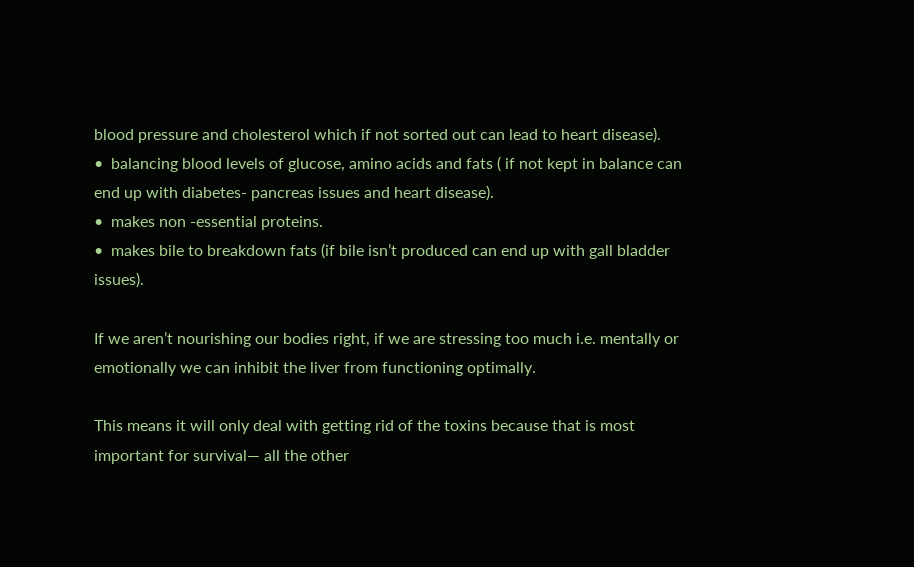blood pressure and cholesterol which if not sorted out can lead to heart disease).
•  balancing blood levels of glucose, amino acids and fats ( if not kept in balance can end up with diabetes- pancreas issues and heart disease).
•  makes non -essential proteins.
•  makes bile to breakdown fats (if bile isn’t produced can end up with gall bladder issues).

If we aren’t nourishing our bodies right, if we are stressing too much i.e. mentally or emotionally we can inhibit the liver from functioning optimally.

This means it will only deal with getting rid of the toxins because that is most important for survival— all the other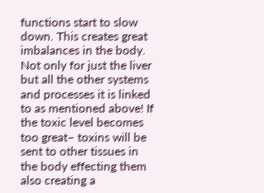functions start to slow down. This creates great imbalances in the body. Not only for just the liver but all the other systems and processes it is linked to as mentioned above! If the toxic level becomes too great– toxins will be sent to other tissues in the body effecting them also creating a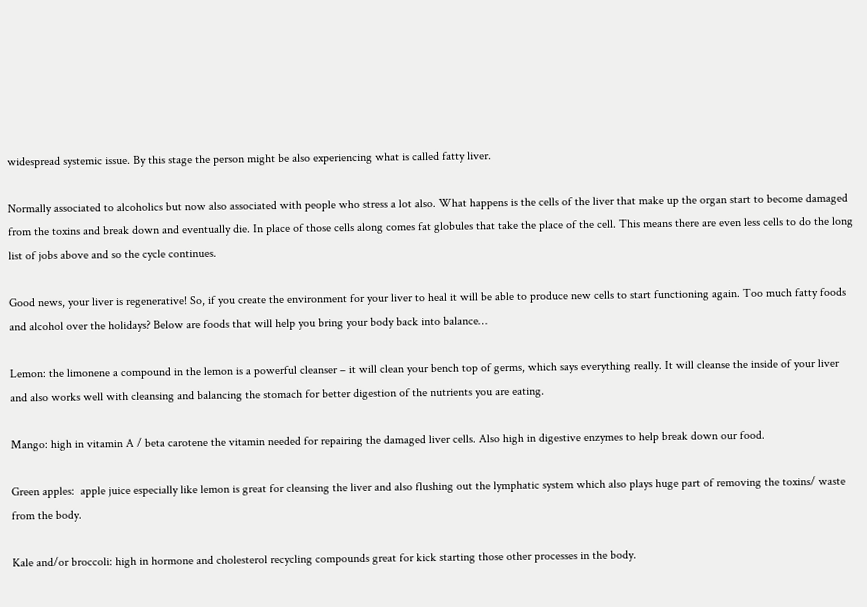widespread systemic issue. By this stage the person might be also experiencing what is called fatty liver.

Normally associated to alcoholics but now also associated with people who stress a lot also. What happens is the cells of the liver that make up the organ start to become damaged from the toxins and break down and eventually die. In place of those cells along comes fat globules that take the place of the cell. This means there are even less cells to do the long list of jobs above and so the cycle continues.

Good news, your liver is regenerative! So, if you create the environment for your liver to heal it will be able to produce new cells to start functioning again. Too much fatty foods and alcohol over the holidays? Below are foods that will help you bring your body back into balance…

Lemon: the limonene a compound in the lemon is a powerful cleanser – it will clean your bench top of germs, which says everything really. It will cleanse the inside of your liver and also works well with cleansing and balancing the stomach for better digestion of the nutrients you are eating.

Mango: high in vitamin A / beta carotene the vitamin needed for repairing the damaged liver cells. Also high in digestive enzymes to help break down our food.

Green apples:  apple juice especially like lemon is great for cleansing the liver and also flushing out the lymphatic system which also plays huge part of removing the toxins/ waste from the body.

Kale and/or broccoli: high in hormone and cholesterol recycling compounds great for kick starting those other processes in the body.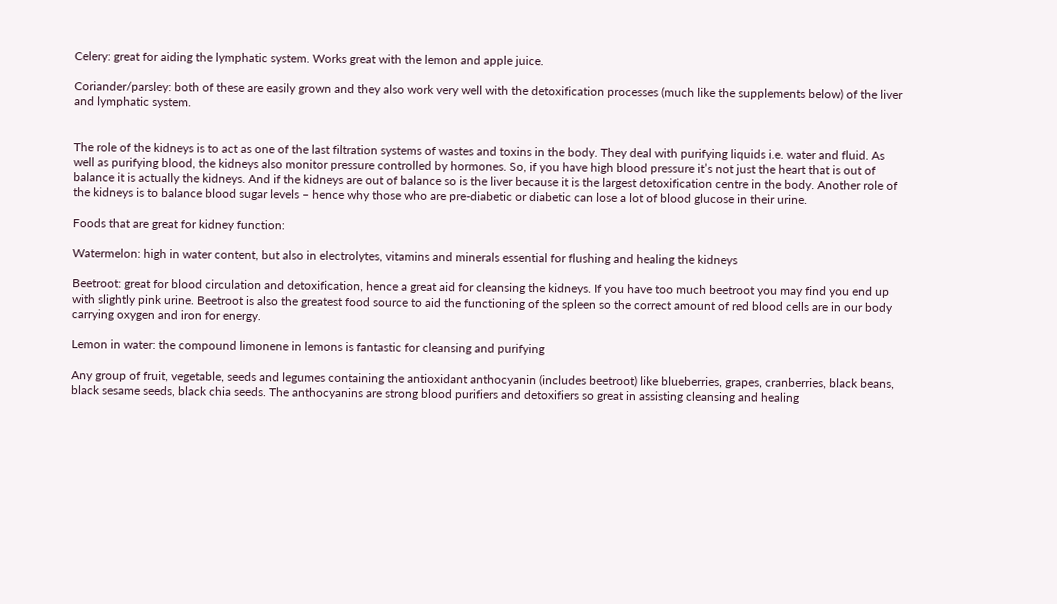Celery: great for aiding the lymphatic system. Works great with the lemon and apple juice.

Coriander/parsley: both of these are easily grown and they also work very well with the detoxification processes (much like the supplements below) of the liver and lymphatic system.


The role of the kidneys is to act as one of the last filtration systems of wastes and toxins in the body. They deal with purifying liquids i.e. water and fluid. As well as purifying blood, the kidneys also monitor pressure controlled by hormones. So, if you have high blood pressure it’s not just the heart that is out of balance it is actually the kidneys. And if the kidneys are out of balance so is the liver because it is the largest detoxification centre in the body. Another role of the kidneys is to balance blood sugar levels – hence why those who are pre-diabetic or diabetic can lose a lot of blood glucose in their urine.

Foods that are great for kidney function:

Watermelon: high in water content, but also in electrolytes, vitamins and minerals essential for flushing and healing the kidneys

Beetroot: great for blood circulation and detoxification, hence a great aid for cleansing the kidneys. If you have too much beetroot you may find you end up with slightly pink urine. Beetroot is also the greatest food source to aid the functioning of the spleen so the correct amount of red blood cells are in our body carrying oxygen and iron for energy.

Lemon in water: the compound limonene in lemons is fantastic for cleansing and purifying

Any group of fruit, vegetable, seeds and legumes containing the antioxidant anthocyanin (includes beetroot) like blueberries, grapes, cranberries, black beans, black sesame seeds, black chia seeds. The anthocyanins are strong blood purifiers and detoxifiers so great in assisting cleansing and healing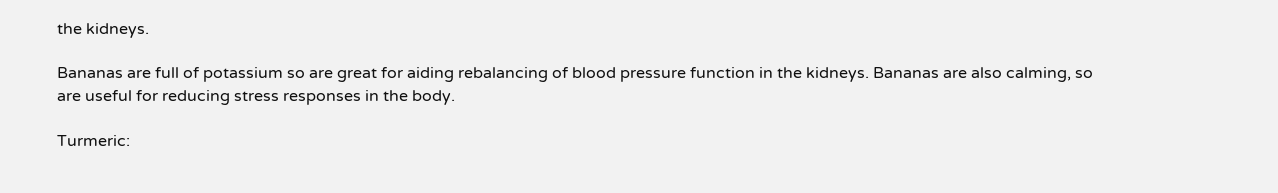the kidneys.

Bananas are full of potassium so are great for aiding rebalancing of blood pressure function in the kidneys. Bananas are also calming, so are useful for reducing stress responses in the body.

Turmeric: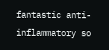fantastic anti-inflammatory so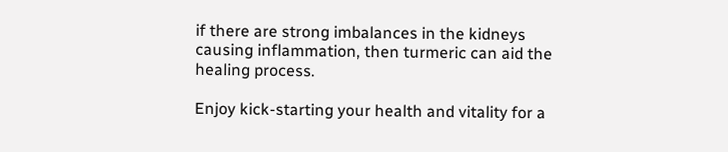if there are strong imbalances in the kidneys causing inflammation, then turmeric can aid the healing process.

Enjoy kick-starting your health and vitality for a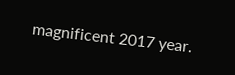magnificent 2017 year.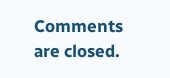Comments are closed.